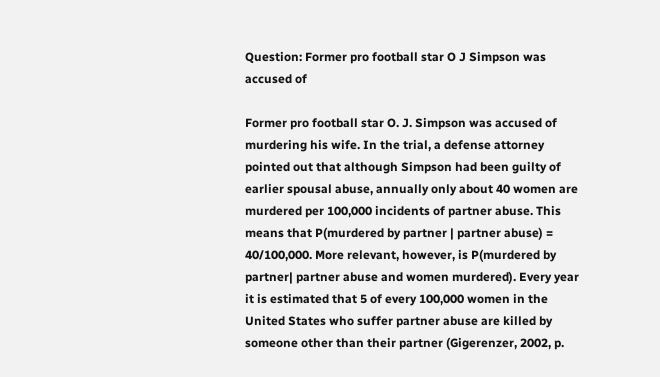Question: Former pro football star O J Simpson was accused of

Former pro football star O. J. Simpson was accused of murdering his wife. In the trial, a defense attorney pointed out that although Simpson had been guilty of earlier spousal abuse, annually only about 40 women are murdered per 100,000 incidents of partner abuse. This means that P(murdered by partner | partner abuse) = 40/100,000. More relevant, however, is P(murdered by partner| partner abuse and women murdered). Every year it is estimated that 5 of every 100,000 women in the United States who suffer partner abuse are killed by someone other than their partner (Gigerenzer, 2002, p.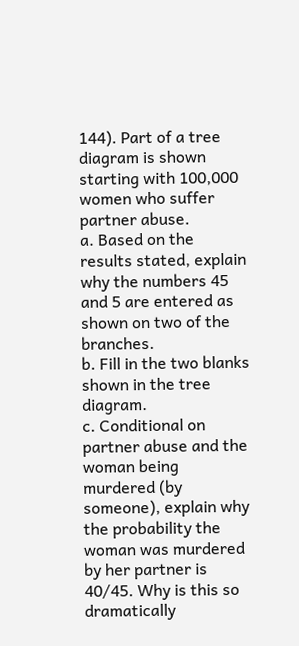144). Part of a tree diagram is shown starting with 100,000 women who suffer partner abuse.
a. Based on the results stated, explain why the numbers 45 and 5 are entered as shown on two of the branches.
b. Fill in the two blanks shown in the tree diagram.
c. Conditional on partner abuse and the woman being murdered (by someone), explain why the probability the woman was murdered by her partner is 40/45. Why is this so dramatically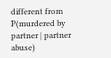different from P(murdered by partner | partner abuse)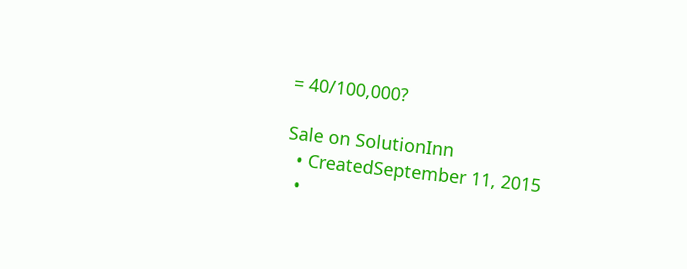= 40/100,000?

Sale on SolutionInn
  • CreatedSeptember 11, 2015
  •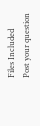Files Included
Post your question